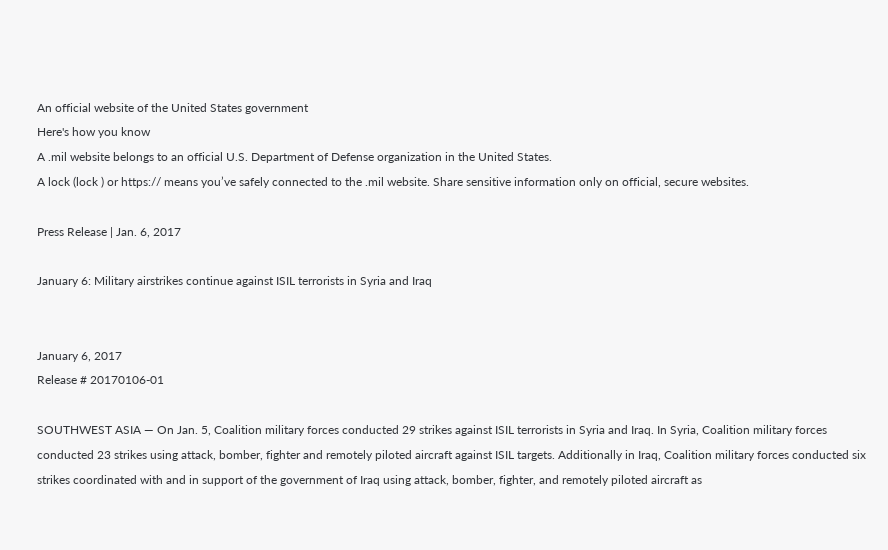An official website of the United States government
Here's how you know
A .mil website belongs to an official U.S. Department of Defense organization in the United States.
A lock (lock ) or https:// means you’ve safely connected to the .mil website. Share sensitive information only on official, secure websites.

Press Release | Jan. 6, 2017

January 6: Military airstrikes continue against ISIL terrorists in Syria and Iraq


January 6, 2017
Release # 20170106-01

SOUTHWEST ASIA — On Jan. 5, Coalition military forces conducted 29 strikes against ISIL terrorists in Syria and Iraq. In Syria, Coalition military forces conducted 23 strikes using attack, bomber, fighter and remotely piloted aircraft against ISIL targets. Additionally in Iraq, Coalition military forces conducted six strikes coordinated with and in support of the government of Iraq using attack, bomber, fighter, and remotely piloted aircraft as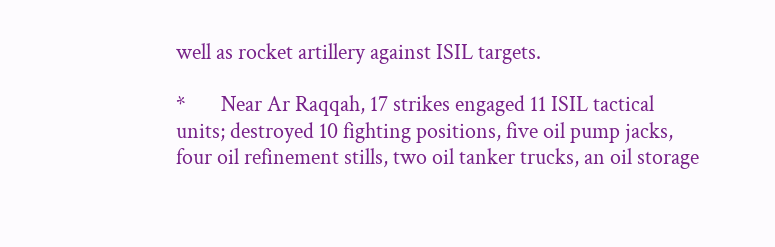well as rocket artillery against ISIL targets.

*       Near Ar Raqqah, 17 strikes engaged 11 ISIL tactical units; destroyed 10 fighting positions, five oil pump jacks, four oil refinement stills, two oil tanker trucks, an oil storage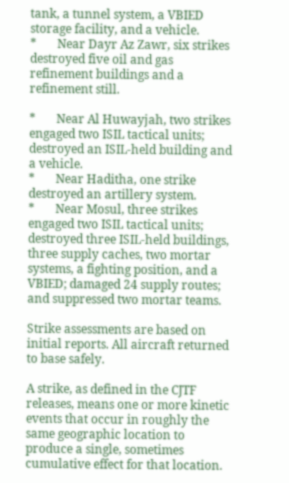tank, a tunnel system, a VBIED storage facility, and a vehicle.
*       Near Dayr Az Zawr, six strikes destroyed five oil and gas refinement buildings and a refinement still.

*       Near Al Huwayjah, two strikes engaged two ISIL tactical units; destroyed an ISIL-held building and a vehicle.
*       Near Haditha, one strike destroyed an artillery system.
*       Near Mosul, three strikes engaged two ISIL tactical units; destroyed three ISIL-held buildings, three supply caches, two mortar systems, a fighting position, and a VBIED; damaged 24 supply routes; and suppressed two mortar teams.

Strike assessments are based on initial reports. All aircraft returned to base safely.

A strike, as defined in the CJTF releases, means one or more kinetic events that occur in roughly the same geographic location to produce a single, sometimes cumulative effect for that location.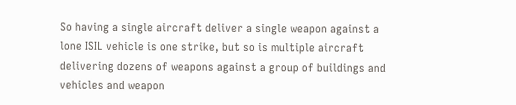So having a single aircraft deliver a single weapon against a lone ISIL vehicle is one strike, but so is multiple aircraft delivering dozens of weapons against a group of buildings and vehicles and weapon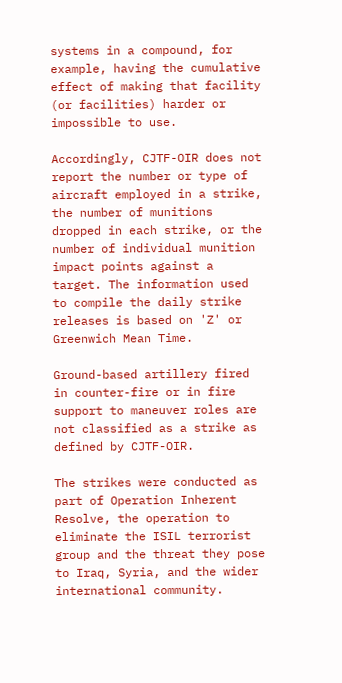systems in a compound, for example, having the cumulative effect of making that facility (or facilities) harder or impossible to use.

Accordingly, CJTF-OIR does not report the number or type of aircraft employed in a strike, the number of munitions dropped in each strike, or the number of individual munition impact points against a target. The information used to compile the daily strike releases is based on 'Z' or Greenwich Mean Time.

Ground-based artillery fired in counter-fire or in fire support to maneuver roles are not classified as a strike as defined by CJTF-OIR.

The strikes were conducted as part of Operation Inherent Resolve, the operation to eliminate the ISIL terrorist group and the threat they pose to Iraq, Syria, and the wider international community.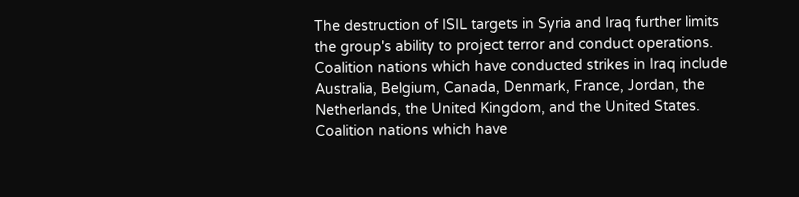The destruction of ISIL targets in Syria and Iraq further limits the group's ability to project terror and conduct operations. Coalition nations which have conducted strikes in Iraq include Australia, Belgium, Canada, Denmark, France, Jordan, the Netherlands, the United Kingdom, and the United States. Coalition nations which have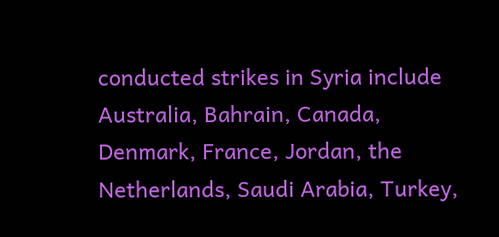conducted strikes in Syria include Australia, Bahrain, Canada, Denmark, France, Jordan, the Netherlands, Saudi Arabia, Turkey,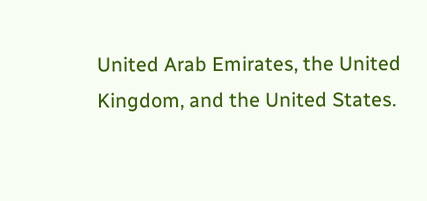United Arab Emirates, the United Kingdom, and the United States.